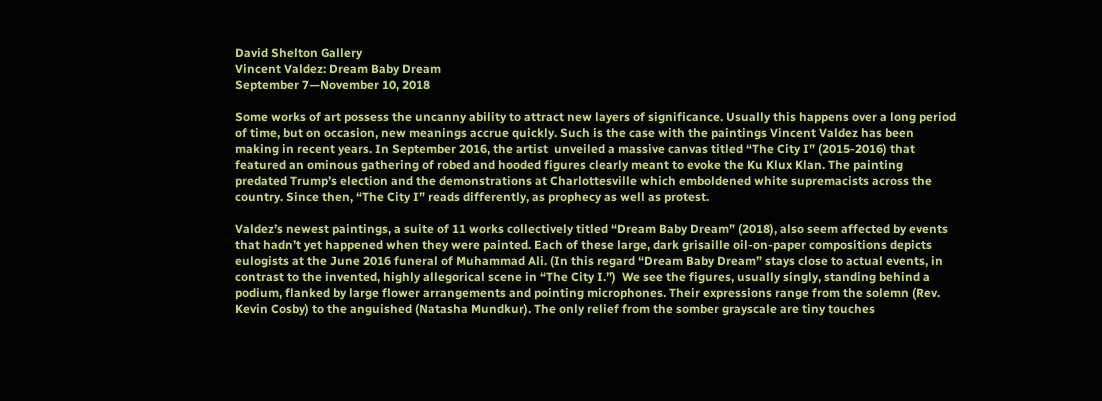David Shelton Gallery
Vincent Valdez: Dream Baby Dream
September 7—November 10, 2018

Some works of art possess the uncanny ability to attract new layers of significance. Usually this happens over a long period of time, but on occasion, new meanings accrue quickly. Such is the case with the paintings Vincent Valdez has been making in recent years. In September 2016, the artist  unveiled a massive canvas titled “The City I” (2015-2016) that featured an ominous gathering of robed and hooded figures clearly meant to evoke the Ku Klux Klan. The painting predated Trump’s election and the demonstrations at Charlottesville which emboldened white supremacists across the country. Since then, “The City I” reads differently, as prophecy as well as protest.

Valdez’s newest paintings, a suite of 11 works collectively titled “Dream Baby Dream” (2018), also seem affected by events that hadn’t yet happened when they were painted. Each of these large, dark grisaille oil-on-paper compositions depicts eulogists at the June 2016 funeral of Muhammad Ali. (In this regard “Dream Baby Dream” stays close to actual events, in contrast to the invented, highly allegorical scene in “The City I.”)  We see the figures, usually singly, standing behind a podium, flanked by large flower arrangements and pointing microphones. Their expressions range from the solemn (Rev. Kevin Cosby) to the anguished (Natasha Mundkur). The only relief from the somber grayscale are tiny touches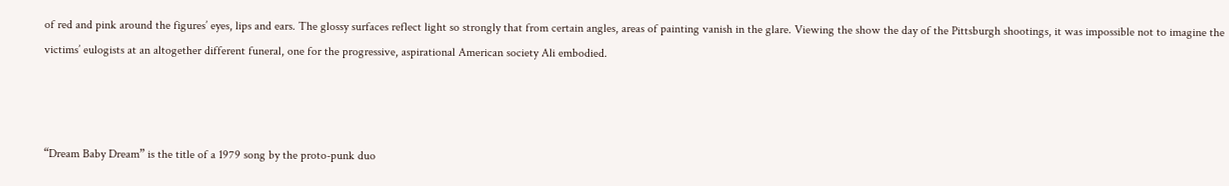of red and pink around the figures’ eyes, lips and ears. The glossy surfaces reflect light so strongly that from certain angles, areas of painting vanish in the glare. Viewing the show the day of the Pittsburgh shootings, it was impossible not to imagine the victims’ eulogists at an altogether different funeral, one for the progressive, aspirational American society Ali embodied.



“Dream Baby Dream” is the title of a 1979 song by the proto-punk duo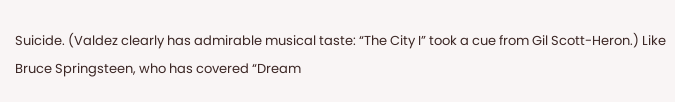Suicide. (Valdez clearly has admirable musical taste: “The City I” took a cue from Gil Scott-Heron.) Like Bruce Springsteen, who has covered “Dream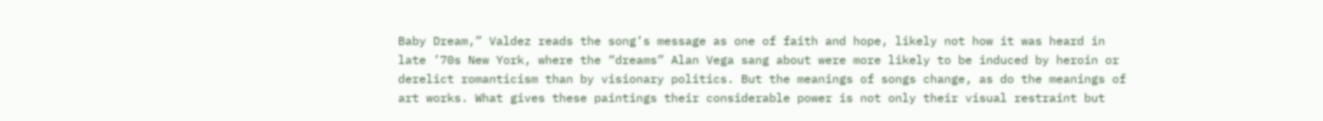Baby Dream,” Valdez reads the song’s message as one of faith and hope, likely not how it was heard in late ’70s New York, where the “dreams” Alan Vega sang about were more likely to be induced by heroin or derelict romanticism than by visionary politics. But the meanings of songs change, as do the meanings of art works. What gives these paintings their considerable power is not only their visual restraint but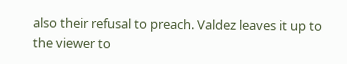also their refusal to preach. Valdez leaves it up to the viewer to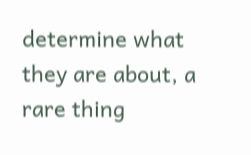determine what they are about, a rare thing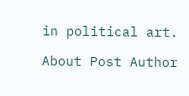in political art.

About Post Author